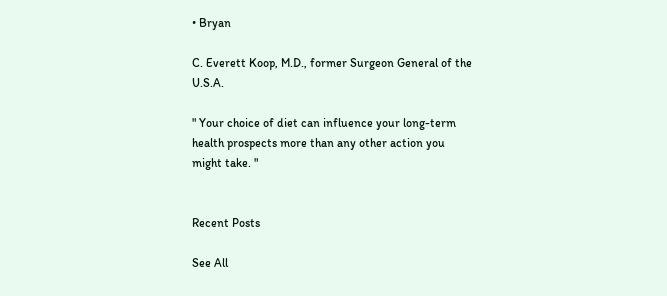• Bryan

C. Everett Koop, M.D., former Surgeon General of the U.S.A.

" Your choice of diet can influence your long-term health prospects more than any other action you might take. "


Recent Posts

See All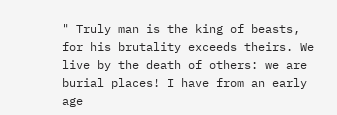" Truly man is the king of beasts, for his brutality exceeds theirs. We live by the death of others: we are burial places! I have from an early age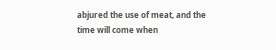abjured the use of meat, and the time will come when